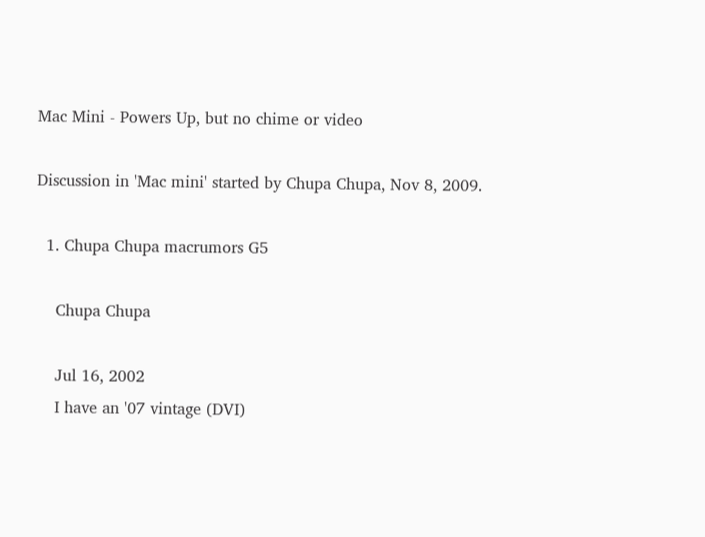Mac Mini - Powers Up, but no chime or video

Discussion in 'Mac mini' started by Chupa Chupa, Nov 8, 2009.

  1. Chupa Chupa macrumors G5

    Chupa Chupa

    Jul 16, 2002
    I have an '07 vintage (DVI)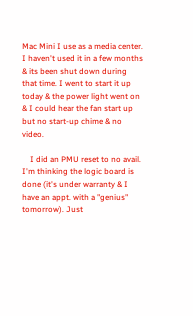Mac Mini I use as a media center. I haven't used it in a few months & its been shut down during that time. I went to start it up today & the power light went on & I could hear the fan start up but no start-up chime & no video.

    I did an PMU reset to no avail. I'm thinking the logic board is done (it's under warranty & I have an appt. with a "genius" tomorrow). Just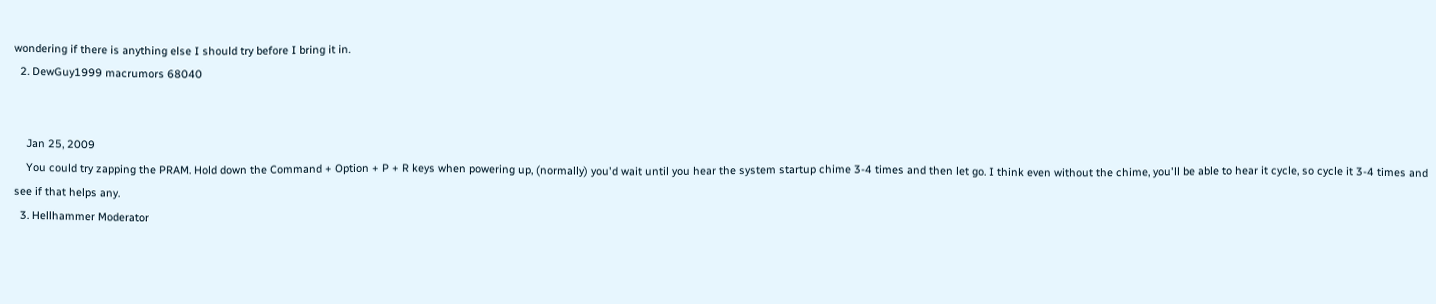wondering if there is anything else I should try before I bring it in.
  2. DewGuy1999 macrumors 68040


    Jan 25, 2009
    You could try zapping the PRAM. Hold down the Command + Option + P + R keys when powering up, (normally) you'd wait until you hear the system startup chime 3-4 times and then let go. I think even without the chime, you'll be able to hear it cycle, so cycle it 3-4 times and see if that helps any.
  3. Hellhammer Moderator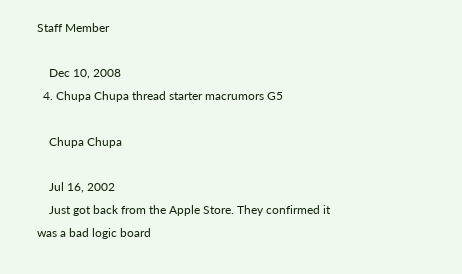Staff Member

    Dec 10, 2008
  4. Chupa Chupa thread starter macrumors G5

    Chupa Chupa

    Jul 16, 2002
    Just got back from the Apple Store. They confirmed it was a bad logic board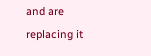and are replacing it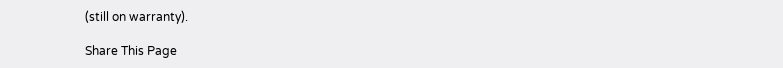(still on warranty).

Share This Page